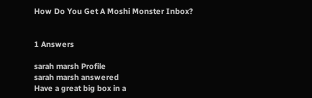How Do You Get A Moshi Monster Inbox?


1 Answers

sarah marsh Profile
sarah marsh answered
Have a great big box in a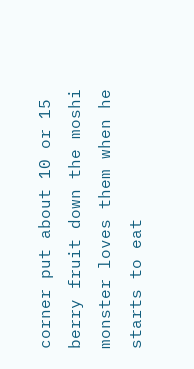corner put about 10 or 15 berry fruit down the moshi monster loves them when he starts to eat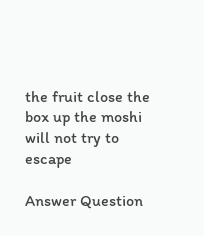the fruit close the box up the moshi will not try to escape

Answer Question